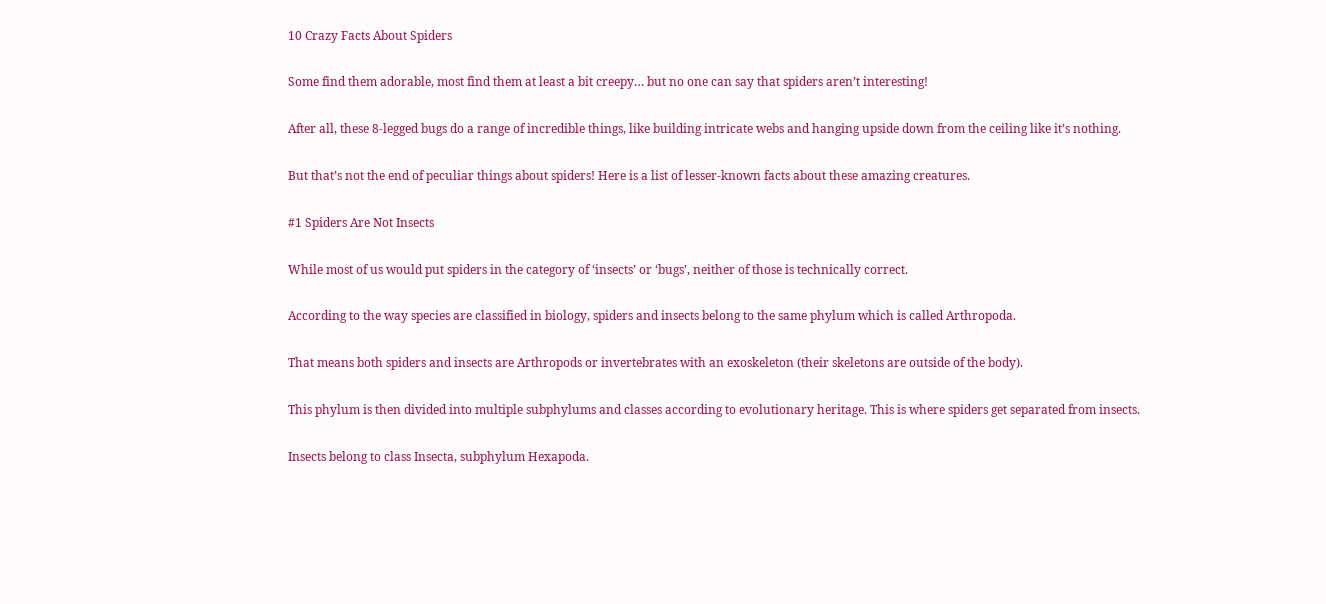10 Crazy Facts About Spiders

Some find them adorable, most find them at least a bit creepy… but no one can say that spiders aren’t interesting!

After all, these 8-legged bugs do a range of incredible things, like building intricate webs and hanging upside down from the ceiling like it’s nothing.

But that’s not the end of peculiar things about spiders! Here is a list of lesser-known facts about these amazing creatures.

#1 Spiders Are Not Insects

While most of us would put spiders in the category of ‘insects’ or ‘bugs’, neither of those is technically correct.

According to the way species are classified in biology, spiders and insects belong to the same phylum which is called Arthropoda.

That means both spiders and insects are Arthropods or invertebrates with an exoskeleton (their skeletons are outside of the body).

This phylum is then divided into multiple subphylums and classes according to evolutionary heritage. This is where spiders get separated from insects.

Insects belong to class Insecta, subphylum Hexapoda.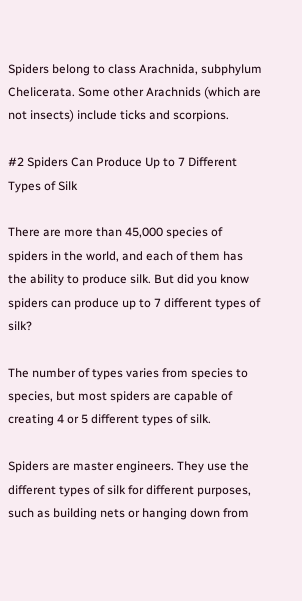Spiders belong to class Arachnida, subphylum Chelicerata. Some other Arachnids (which are not insects) include ticks and scorpions.

#2 Spiders Can Produce Up to 7 Different Types of Silk

There are more than 45,000 species of spiders in the world, and each of them has the ability to produce silk. But did you know spiders can produce up to 7 different types of silk?

The number of types varies from species to species, but most spiders are capable of creating 4 or 5 different types of silk.

Spiders are master engineers. They use the different types of silk for different purposes, such as building nets or hanging down from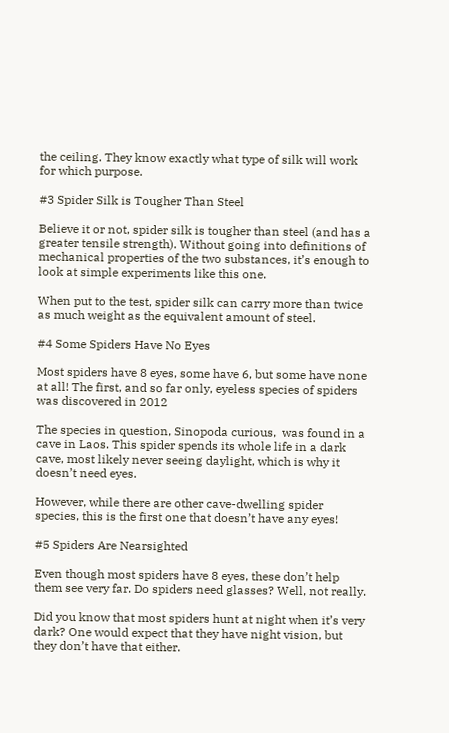the ceiling. They know exactly what type of silk will work for which purpose.

#3 Spider Silk is Tougher Than Steel

Believe it or not, spider silk is tougher than steel (and has a greater tensile strength). Without going into definitions of mechanical properties of the two substances, it’s enough to look at simple experiments like this one.

When put to the test, spider silk can carry more than twice as much weight as the equivalent amount of steel.

#4 Some Spiders Have No Eyes

Most spiders have 8 eyes, some have 6, but some have none at all! The first, and so far only, eyeless species of spiders was discovered in 2012

The species in question, Sinopoda curious,  was found in a cave in Laos. This spider spends its whole life in a dark cave, most likely never seeing daylight, which is why it doesn’t need eyes.

However, while there are other cave-dwelling spider species, this is the first one that doesn’t have any eyes!

#5 Spiders Are Nearsighted

Even though most spiders have 8 eyes, these don’t help them see very far. Do spiders need glasses? Well, not really.

Did you know that most spiders hunt at night when it’s very dark? One would expect that they have night vision, but they don’t have that either.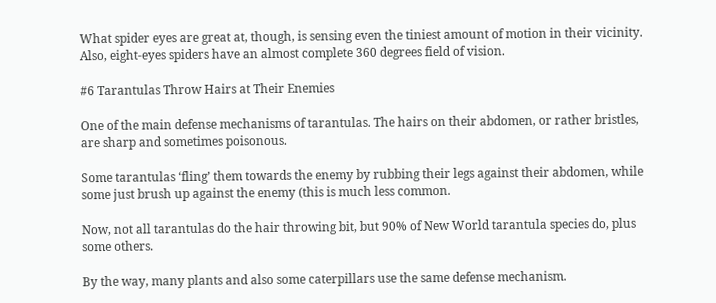What spider eyes are great at, though, is sensing even the tiniest amount of motion in their vicinity. Also, eight-eyes spiders have an almost complete 360 degrees field of vision.

#6 Tarantulas Throw Hairs at Their Enemies

One of the main defense mechanisms of tarantulas. The hairs on their abdomen, or rather bristles, are sharp and sometimes poisonous.

Some tarantulas ‘fling’ them towards the enemy by rubbing their legs against their abdomen, while some just brush up against the enemy (this is much less common.

Now, not all tarantulas do the hair throwing bit, but 90% of New World tarantula species do, plus some others.

By the way, many plants and also some caterpillars use the same defense mechanism.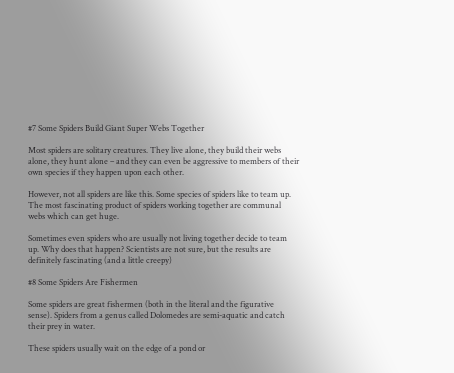#7 Some Spiders Build Giant Super Webs Together

Most spiders are solitary creatures. They live alone, they build their webs alone, they hunt alone – and they can even be aggressive to members of their own species if they happen upon each other.

However, not all spiders are like this. Some species of spiders like to team up. The most fascinating product of spiders working together are communal webs which can get huge.

Sometimes even spiders who are usually not living together decide to team up. Why does that happen? Scientists are not sure, but the results are definitely fascinating (and a little creepy)

#8 Some Spiders Are Fishermen

Some spiders are great fishermen (both in the literal and the figurative sense). Spiders from a genus called Dolomedes are semi-aquatic and catch their prey in water.

These spiders usually wait on the edge of a pond or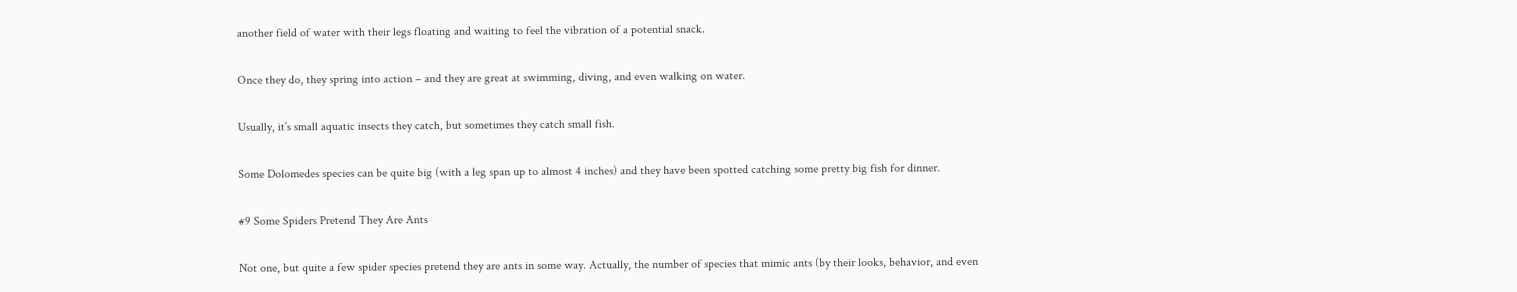another field of water with their legs floating and waiting to feel the vibration of a potential snack.

Once they do, they spring into action – and they are great at swimming, diving, and even walking on water.

Usually, it’s small aquatic insects they catch, but sometimes they catch small fish.

Some Dolomedes species can be quite big (with a leg span up to almost 4 inches) and they have been spotted catching some pretty big fish for dinner.

#9 Some Spiders Pretend They Are Ants

Not one, but quite a few spider species pretend they are ants in some way. Actually, the number of species that mimic ants (by their looks, behavior, and even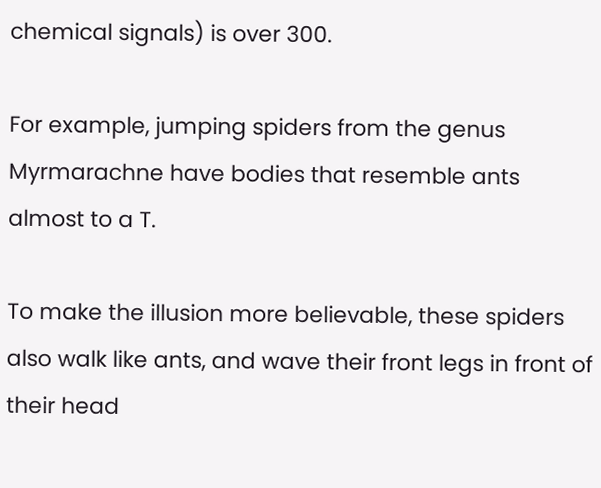chemical signals) is over 300.

For example, jumping spiders from the genus Myrmarachne have bodies that resemble ants almost to a T.

To make the illusion more believable, these spiders also walk like ants, and wave their front legs in front of their head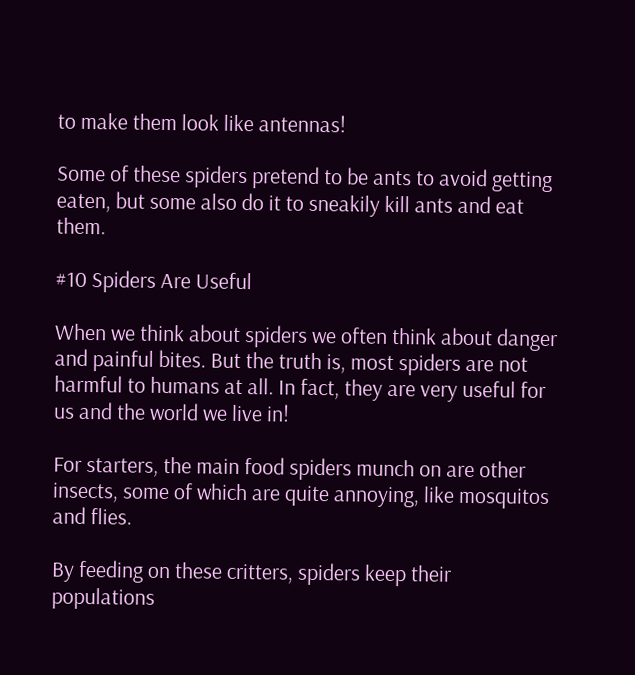to make them look like antennas!

Some of these spiders pretend to be ants to avoid getting eaten, but some also do it to sneakily kill ants and eat them.

#10 Spiders Are Useful

When we think about spiders we often think about danger and painful bites. But the truth is, most spiders are not harmful to humans at all. In fact, they are very useful for us and the world we live in!

For starters, the main food spiders munch on are other insects, some of which are quite annoying, like mosquitos and flies.

By feeding on these critters, spiders keep their populations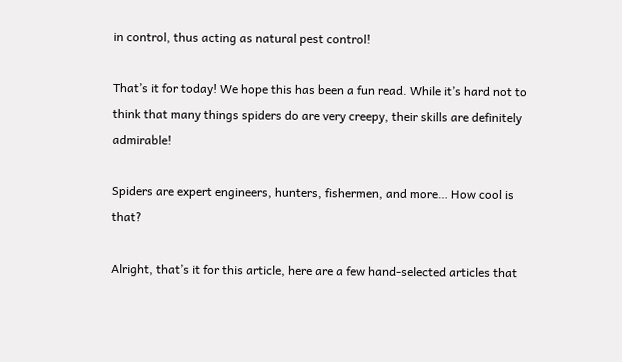in control, thus acting as natural pest control!

That’s it for today! We hope this has been a fun read. While it’s hard not to think that many things spiders do are very creepy, their skills are definitely admirable!

Spiders are expert engineers, hunters, fishermen, and more… How cool is that?

Alright, that’s it for this article, here are a few hand-selected articles that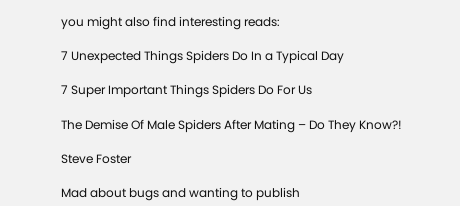you might also find interesting reads:

7 Unexpected Things Spiders Do In a Typical Day

7 Super Important Things Spiders Do For Us

The Demise Of Male Spiders After Mating – Do They Know?!

Steve Foster

Mad about bugs and wanting to publish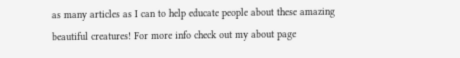as many articles as I can to help educate people about these amazing beautiful creatures! For more info check out my about page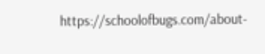https://schoolofbugs.com/about-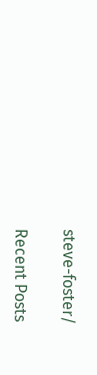steve-foster/

Recent Posts